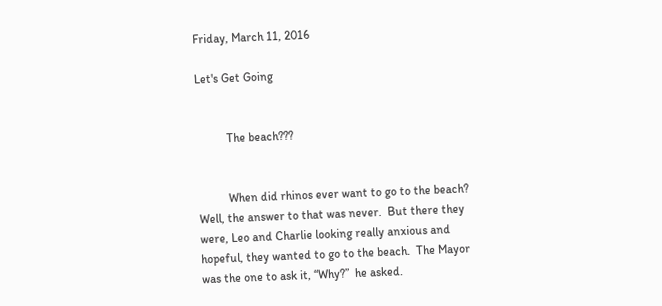Friday, March 11, 2016

Let's Get Going


          The beach???


          When did rhinos ever want to go to the beach?  Well, the answer to that was never.  But there they were, Leo and Charlie looking really anxious and hopeful, they wanted to go to the beach.  The Mayor was the one to ask it, “Why?”  he asked.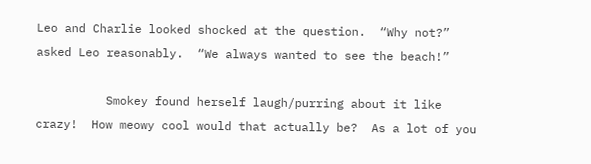Leo and Charlie looked shocked at the question.  “Why not?”  asked Leo reasonably.  “We always wanted to see the beach!”

          Smokey found herself laugh/purring about it like crazy!  How meowy cool would that actually be?  As a lot of you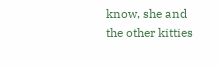know, she and the other kitties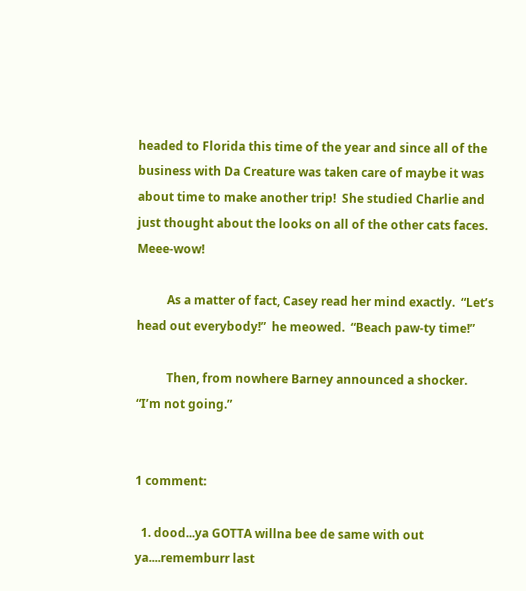headed to Florida this time of the year and since all of the business with Da Creature was taken care of maybe it was about time to make another trip!  She studied Charlie and just thought about the looks on all of the other cats faces.  Meee-wow!

          As a matter of fact, Casey read her mind exactly.  “Let’s head out everybody!”  he meowed.  “Beach paw-ty time!”

          Then, from nowhere Barney announced a shocker.  “I’m not going.”


1 comment:

  1. dood...ya GOTTA willna bee de same with out ya....rememburr last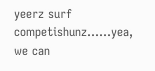yeerz surf competishunz......yea, we can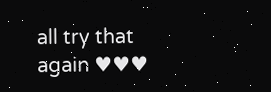all try that again ♥♥♥